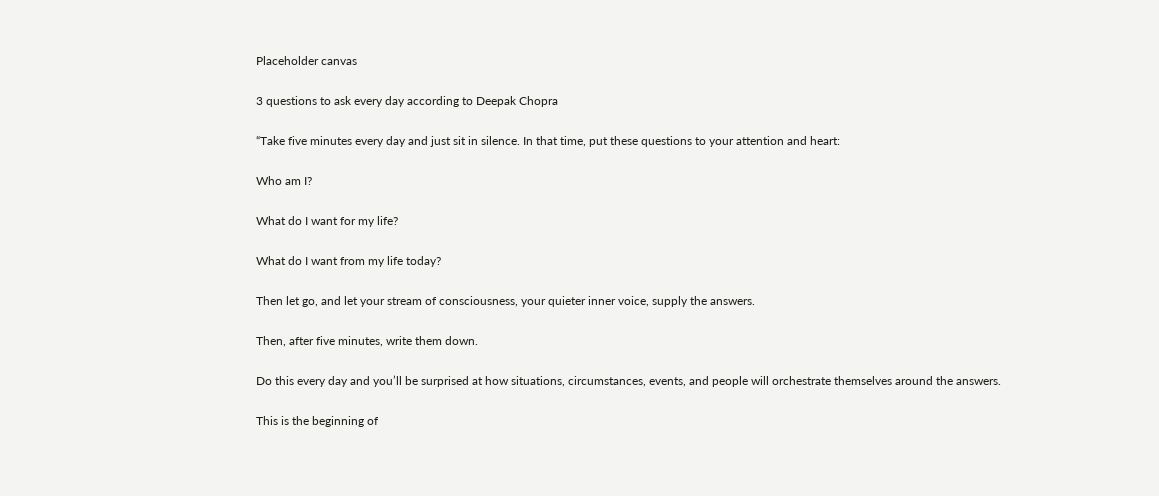Placeholder canvas

3 questions to ask every day according to Deepak Chopra

“Take five minutes every day and just sit in silence. In that time, put these questions to your attention and heart:

Who am I?

What do I want for my life?

What do I want from my life today?

Then let go, and let your stream of consciousness, your quieter inner voice, supply the answers.

Then, after five minutes, write them down.

Do this every day and you’ll be surprised at how situations, circumstances, events, and people will orchestrate themselves around the answers.

This is the beginning of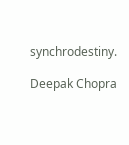synchrodestiny.

Deepak Chopra